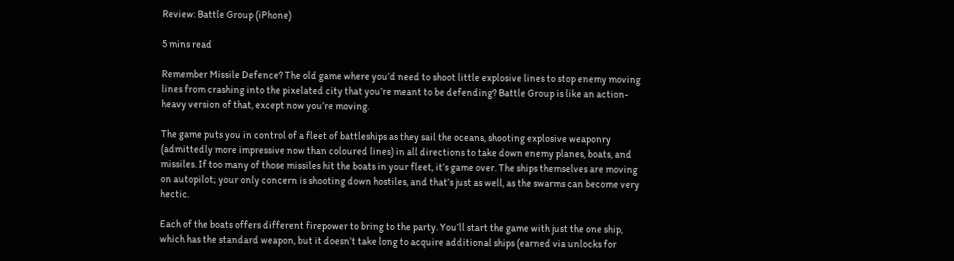Review: Battle Group (iPhone)

5 mins read

Remember Missile Defence? The old game where you’d need to shoot little explosive lines to stop enemy moving lines from crashing into the pixelated city that you’re meant to be defending? Battle Group is like an action-heavy version of that, except now you’re moving.

The game puts you in control of a fleet of battleships as they sail the oceans, shooting explosive weaponry (admittedly more impressive now than coloured lines) in all directions to take down enemy planes, boats, and missiles. If too many of those missiles hit the boats in your fleet, it’s game over. The ships themselves are moving on autopilot; your only concern is shooting down hostiles, and that’s just as well, as the swarms can become very hectic.

Each of the boats offers different firepower to bring to the party. You’ll start the game with just the one ship, which has the standard weapon, but it doesn’t take long to acquire additional ships (earned via unlocks for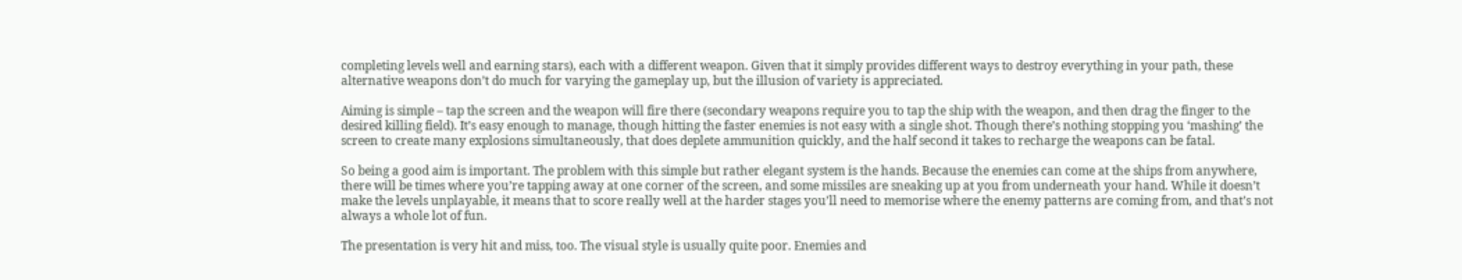completing levels well and earning stars), each with a different weapon. Given that it simply provides different ways to destroy everything in your path, these alternative weapons don’t do much for varying the gameplay up, but the illusion of variety is appreciated.

Aiming is simple – tap the screen and the weapon will fire there (secondary weapons require you to tap the ship with the weapon, and then drag the finger to the desired killing field). It’s easy enough to manage, though hitting the faster enemies is not easy with a single shot. Though there’s nothing stopping you ‘mashing’ the screen to create many explosions simultaneously, that does deplete ammunition quickly, and the half second it takes to recharge the weapons can be fatal.

So being a good aim is important. The problem with this simple but rather elegant system is the hands. Because the enemies can come at the ships from anywhere, there will be times where you’re tapping away at one corner of the screen, and some missiles are sneaking up at you from underneath your hand. While it doesn’t make the levels unplayable, it means that to score really well at the harder stages you’ll need to memorise where the enemy patterns are coming from, and that’s not always a whole lot of fun.

The presentation is very hit and miss, too. The visual style is usually quite poor. Enemies and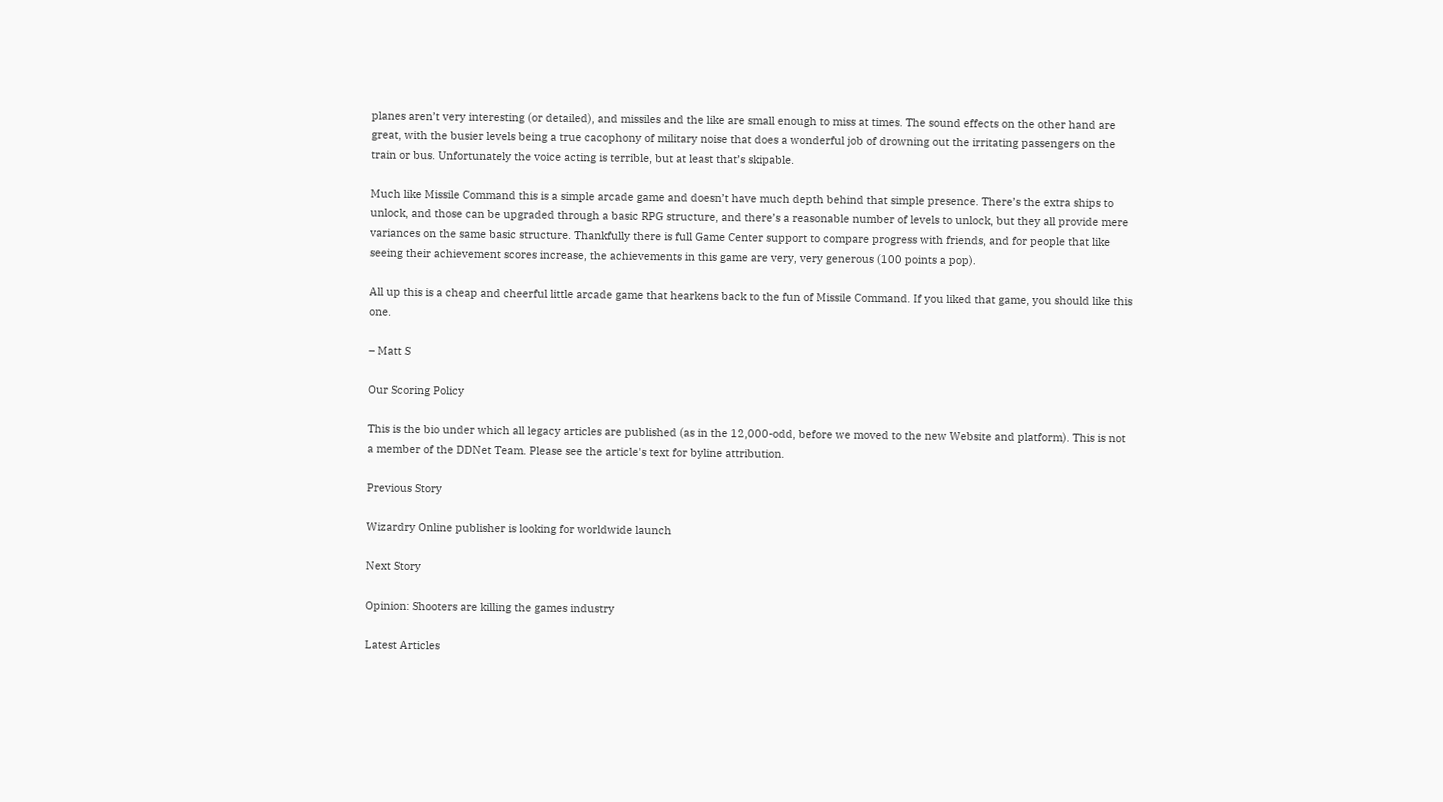planes aren’t very interesting (or detailed), and missiles and the like are small enough to miss at times. The sound effects on the other hand are great, with the busier levels being a true cacophony of military noise that does a wonderful job of drowning out the irritating passengers on the train or bus. Unfortunately the voice acting is terrible, but at least that’s skipable.

Much like Missile Command this is a simple arcade game and doesn’t have much depth behind that simple presence. There’s the extra ships to unlock, and those can be upgraded through a basic RPG structure, and there’s a reasonable number of levels to unlock, but they all provide mere variances on the same basic structure. Thankfully there is full Game Center support to compare progress with friends, and for people that like seeing their achievement scores increase, the achievements in this game are very, very generous (100 points a pop).

All up this is a cheap and cheerful little arcade game that hearkens back to the fun of Missile Command. If you liked that game, you should like this one.

– Matt S

Our Scoring Policy

This is the bio under which all legacy articles are published (as in the 12,000-odd, before we moved to the new Website and platform). This is not a member of the DDNet Team. Please see the article's text for byline attribution.

Previous Story

Wizardry Online publisher is looking for worldwide launch

Next Story

Opinion: Shooters are killing the games industry

Latest Articles